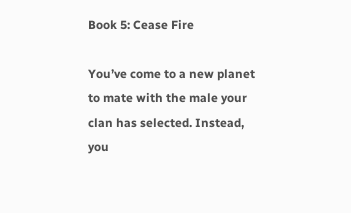Book 5: Cease Fire

You’ve come to a new planet to mate with the male your clan has selected. Instead, you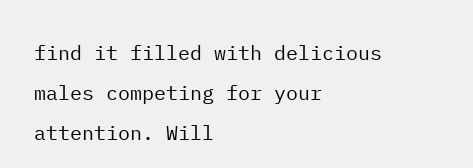find it filled with delicious males competing for your attention. Will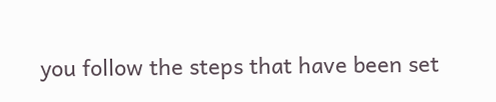you follow the steps that have been set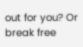out for you? Or break free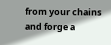from your chains and forge a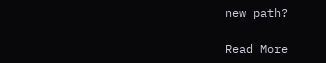new path?

Read More